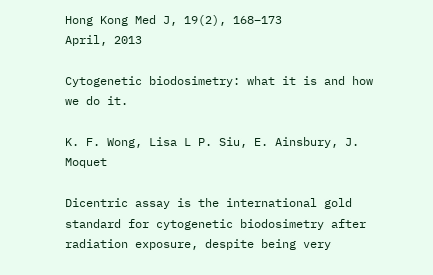Hong Kong Med J, 19(2), 168–173
April, 2013

Cytogenetic biodosimetry: what it is and how we do it.

K. F. Wong, Lisa L P. Siu, E. Ainsbury, J. Moquet

Dicentric assay is the international gold standard for cytogenetic biodosimetry after radiation exposure, despite being very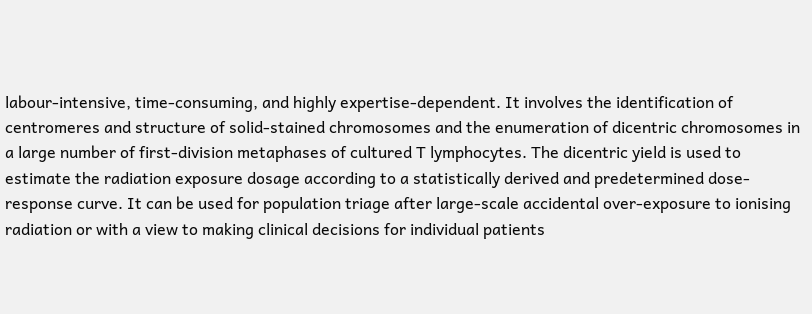labour-intensive, time-consuming, and highly expertise-dependent. It involves the identification of centromeres and structure of solid-stained chromosomes and the enumeration of dicentric chromosomes in a large number of first-division metaphases of cultured T lymphocytes. The dicentric yield is used to estimate the radiation exposure dosage according to a statistically derived and predetermined dose-response curve. It can be used for population triage after large-scale accidental over-exposure to ionising radiation or with a view to making clinical decisions for individual patients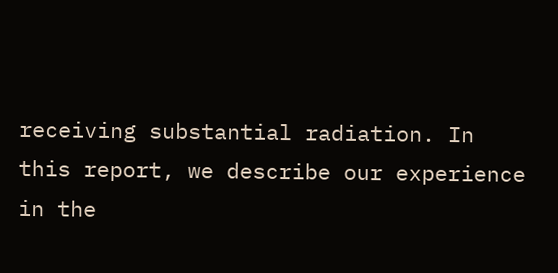receiving substantial radiation. In this report, we describe our experience in the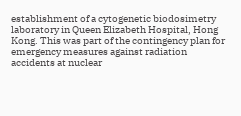establishment of a cytogenetic biodosimetry laboratory in Queen Elizabeth Hospital, Hong Kong. This was part of the contingency plan for emergency measures against radiation accidents at nuclear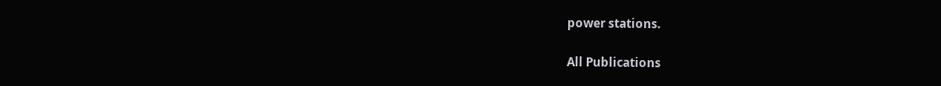power stations.

All Publications